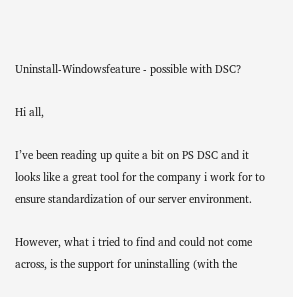Uninstall-Windowsfeature - possible with DSC?

Hi all,

I’ve been reading up quite a bit on PS DSC and it looks like a great tool for the company i work for to ensure standardization of our server environment.

However, what i tried to find and could not come across, is the support for uninstalling (with the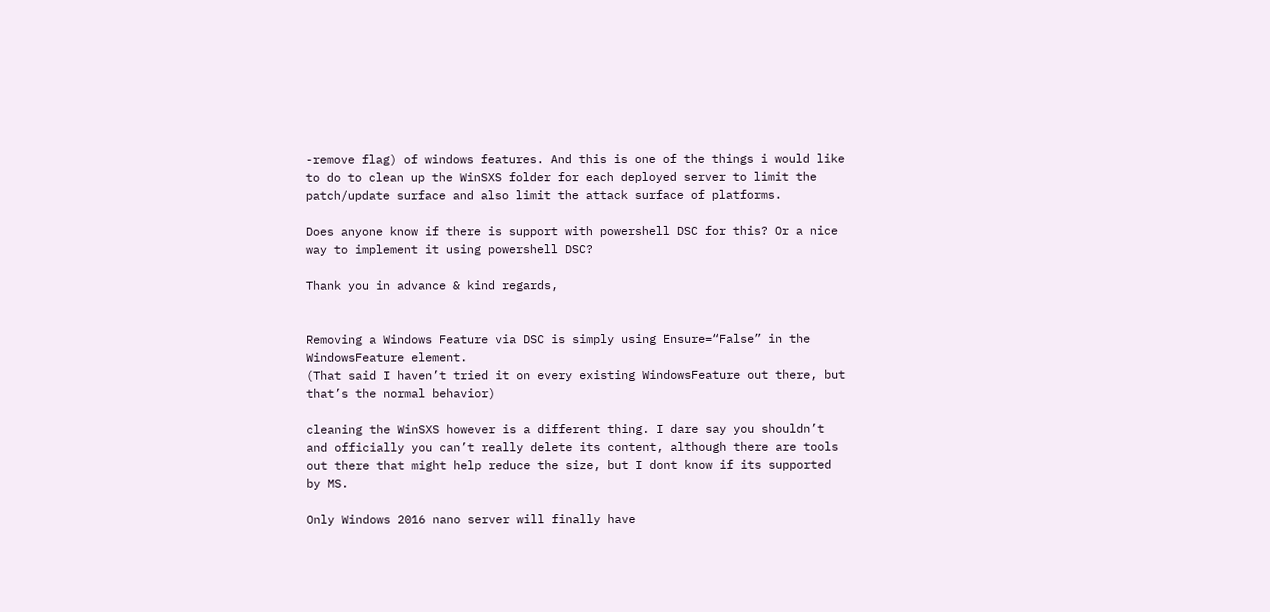-remove flag) of windows features. And this is one of the things i would like to do to clean up the WinSXS folder for each deployed server to limit the patch/update surface and also limit the attack surface of platforms.

Does anyone know if there is support with powershell DSC for this? Or a nice way to implement it using powershell DSC?

Thank you in advance & kind regards,


Removing a Windows Feature via DSC is simply using Ensure=“False” in the WindowsFeature element.
(That said I haven’t tried it on every existing WindowsFeature out there, but that’s the normal behavior)

cleaning the WinSXS however is a different thing. I dare say you shouldn’t and officially you can’t really delete its content, although there are tools out there that might help reduce the size, but I dont know if its supported by MS.

Only Windows 2016 nano server will finally have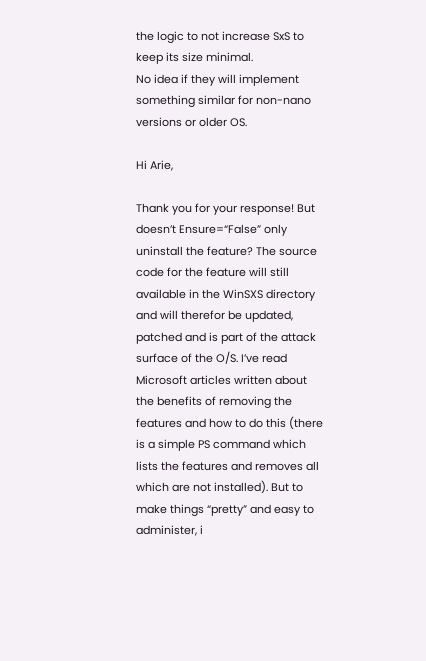the logic to not increase SxS to keep its size minimal.
No idea if they will implement something similar for non-nano versions or older OS.

Hi Arie,

Thank you for your response! But doesn’t Ensure=“False” only uninstall the feature? The source code for the feature will still available in the WinSXS directory and will therefor be updated, patched and is part of the attack surface of the O/S. I’ve read Microsoft articles written about the benefits of removing the features and how to do this (there is a simple PS command which lists the features and removes all which are not installed). But to make things “pretty” and easy to administer, i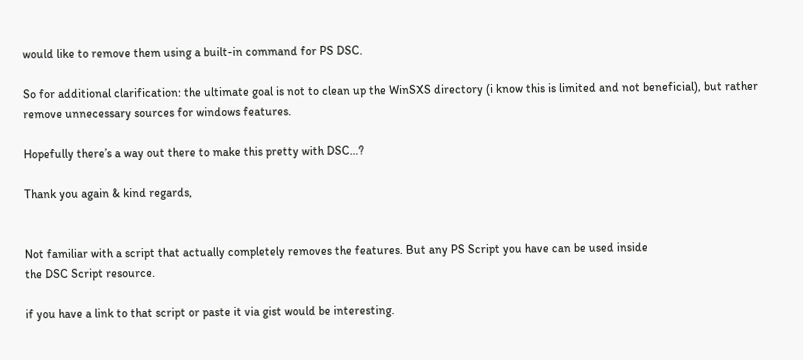would like to remove them using a built-in command for PS DSC.

So for additional clarification: the ultimate goal is not to clean up the WinSXS directory (i know this is limited and not beneficial), but rather remove unnecessary sources for windows features.

Hopefully there’s a way out there to make this pretty with DSC…?

Thank you again & kind regards,


Not familiar with a script that actually completely removes the features. But any PS Script you have can be used inside
the DSC Script resource.

if you have a link to that script or paste it via gist would be interesting.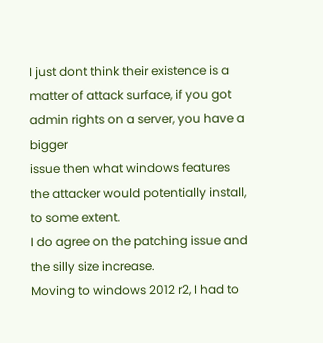I just dont think their existence is a matter of attack surface, if you got admin rights on a server, you have a bigger
issue then what windows features the attacker would potentially install, to some extent.
I do agree on the patching issue and the silly size increase.
Moving to windows 2012 r2, I had to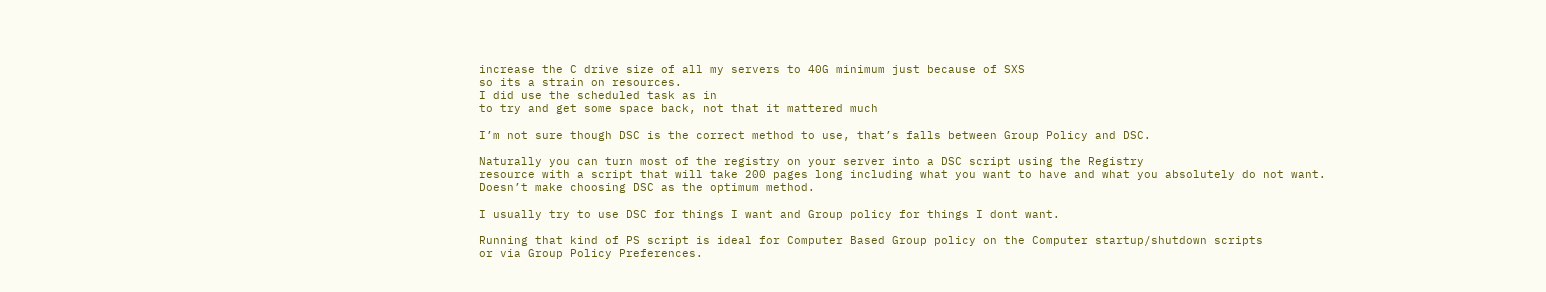increase the C drive size of all my servers to 40G minimum just because of SXS
so its a strain on resources.
I did use the scheduled task as in
to try and get some space back, not that it mattered much

I’m not sure though DSC is the correct method to use, that’s falls between Group Policy and DSC.

Naturally you can turn most of the registry on your server into a DSC script using the Registry
resource with a script that will take 200 pages long including what you want to have and what you absolutely do not want.
Doesn’t make choosing DSC as the optimum method.

I usually try to use DSC for things I want and Group policy for things I dont want.

Running that kind of PS script is ideal for Computer Based Group policy on the Computer startup/shutdown scripts
or via Group Policy Preferences.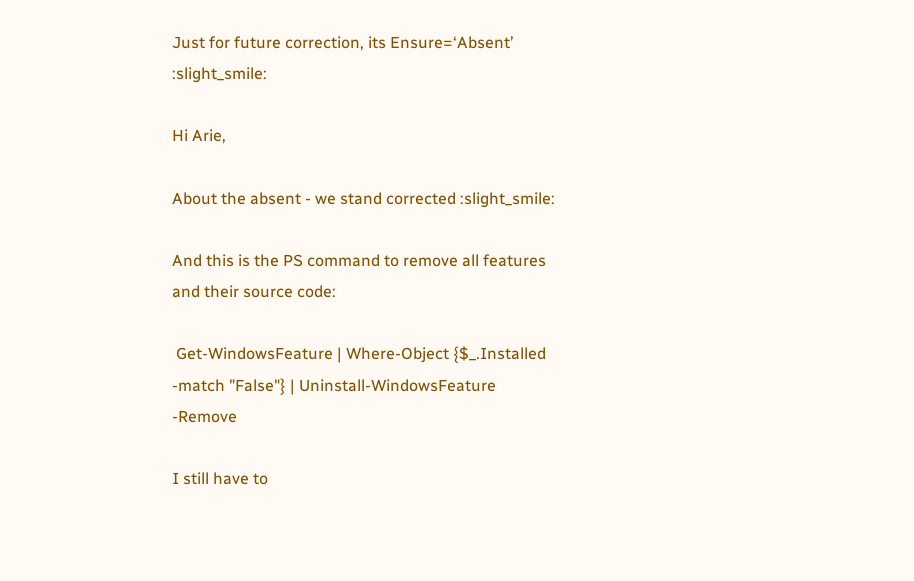Just for future correction, its Ensure=‘Absent’ :slight_smile:

Hi Arie,

About the absent - we stand corrected :slight_smile:

And this is the PS command to remove all features and their source code:

 Get-WindowsFeature | Where-Object {$_.Installed -match "False"} | Uninstall-WindowsFeature -Remove

I still have to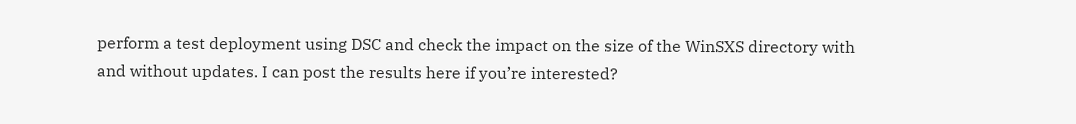perform a test deployment using DSC and check the impact on the size of the WinSXS directory with and without updates. I can post the results here if you’re interested?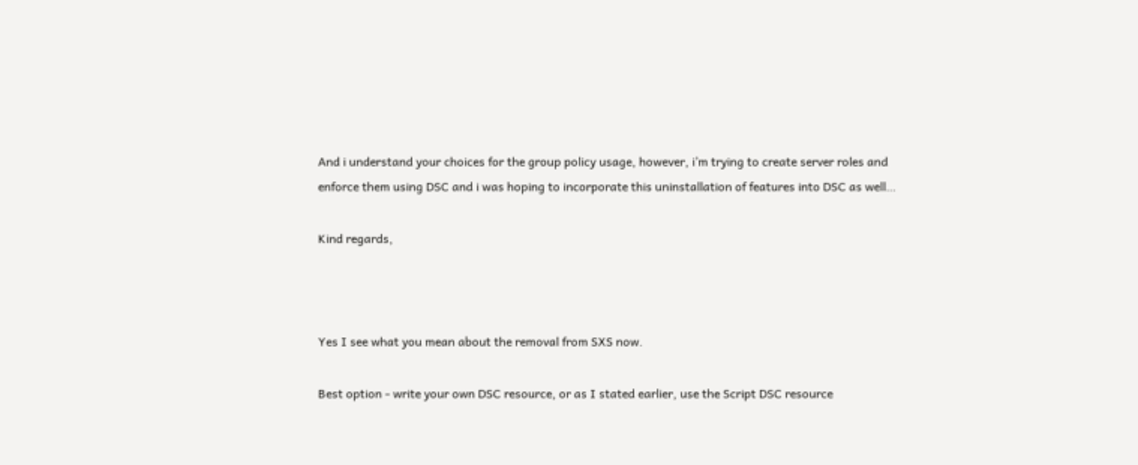And i understand your choices for the group policy usage, however, i’m trying to create server roles and enforce them using DSC and i was hoping to incorporate this uninstallation of features into DSC as well…

Kind regards,



Yes I see what you mean about the removal from SXS now.

Best option - write your own DSC resource, or as I stated earlier, use the Script DSC resource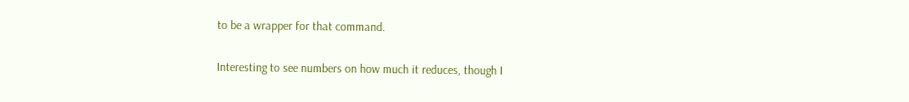to be a wrapper for that command.

Interesting to see numbers on how much it reduces, though I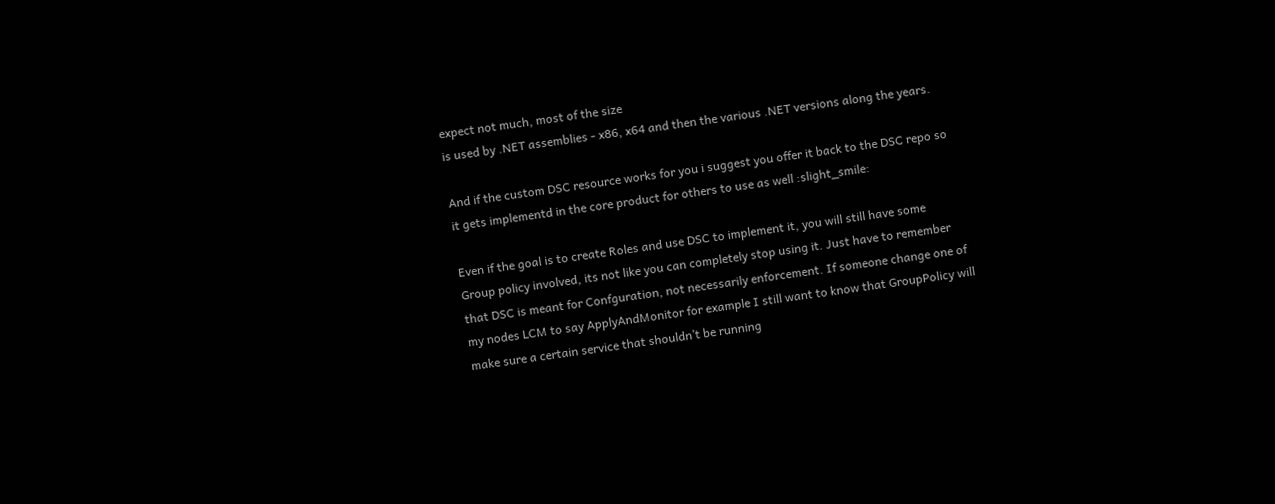expect not much, most of the size
is used by .NET assemblies - x86, x64 and then the various .NET versions along the years.

And if the custom DSC resource works for you i suggest you offer it back to the DSC repo so
it gets implementd in the core product for others to use as well :slight_smile:

Even if the goal is to create Roles and use DSC to implement it, you will still have some
Group policy involved, its not like you can completely stop using it. Just have to remember
that DSC is meant for Confguration, not necessarily enforcement. If someone change one of
my nodes LCM to say ApplyAndMonitor for example I still want to know that GroupPolicy will
make sure a certain service that shouldn’t be running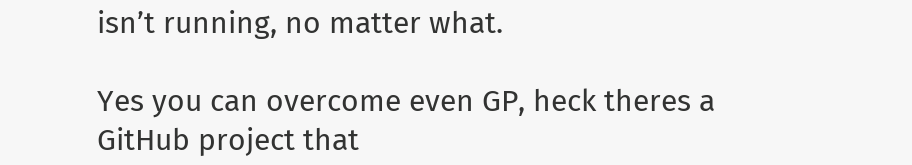isn’t running, no matter what.

Yes you can overcome even GP, heck theres a GitHub project that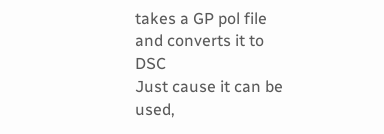takes a GP pol file and converts it to DSC
Just cause it can be used,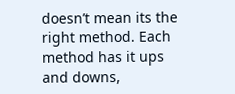doesn’t mean its the right method. Each method has it ups and downs,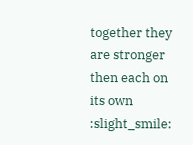together they are stronger
then each on its own :slight_smile: